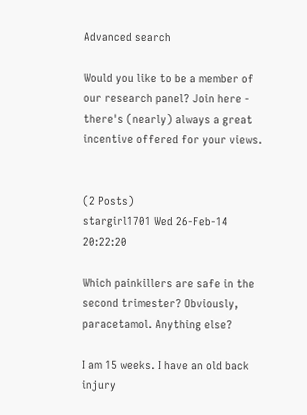Advanced search

Would you like to be a member of our research panel? Join here - there's (nearly) always a great incentive offered for your views.


(2 Posts)
stargirl1701 Wed 26-Feb-14 20:22:20

Which painkillers are safe in the second trimester? Obviously, paracetamol. Anything else?

I am 15 weeks. I have an old back injury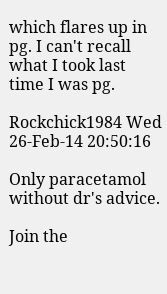which flares up in pg. I can't recall what I took last time I was pg.

Rockchick1984 Wed 26-Feb-14 20:50:16

Only paracetamol without dr's advice.

Join the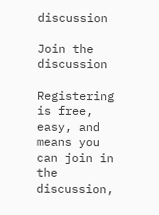discussion

Join the discussion

Registering is free, easy, and means you can join in the discussion,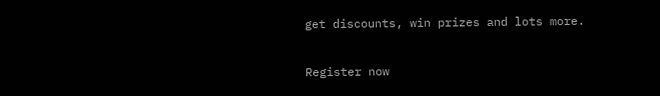get discounts, win prizes and lots more.

Register now